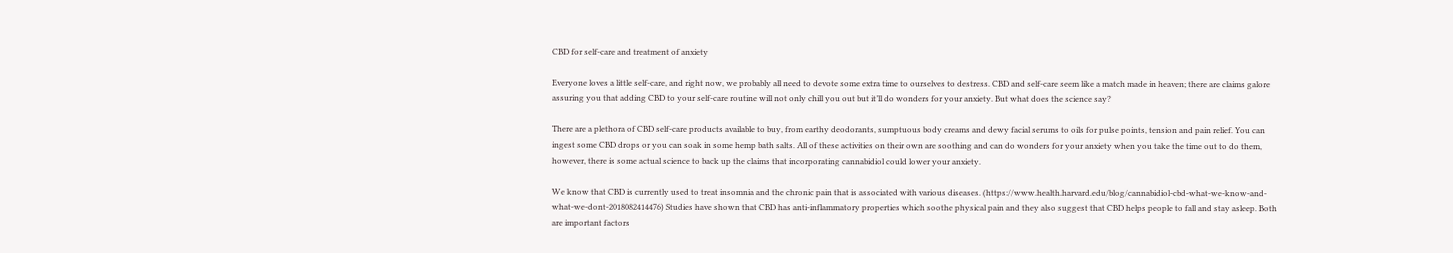CBD for self-care and treatment of anxiety

Everyone loves a little self-care, and right now, we probably all need to devote some extra time to ourselves to destress. CBD and self-care seem like a match made in heaven; there are claims galore assuring you that adding CBD to your self-care routine will not only chill you out but it’ll do wonders for your anxiety. But what does the science say?

There are a plethora of CBD self-care products available to buy, from earthy deodorants, sumptuous body creams and dewy facial serums to oils for pulse points, tension and pain relief. You can ingest some CBD drops or you can soak in some hemp bath salts. All of these activities on their own are soothing and can do wonders for your anxiety when you take the time out to do them, however, there is some actual science to back up the claims that incorporating cannabidiol could lower your anxiety.

We know that CBD is currently used to treat insomnia and the chronic pain that is associated with various diseases. (https://www.health.harvard.edu/blog/cannabidiol-cbd-what-we-know-and-what-we-dont-2018082414476) Studies have shown that CBD has anti-inflammatory properties which soothe physical pain and they also suggest that CBD helps people to fall and stay asleep. Both are important factors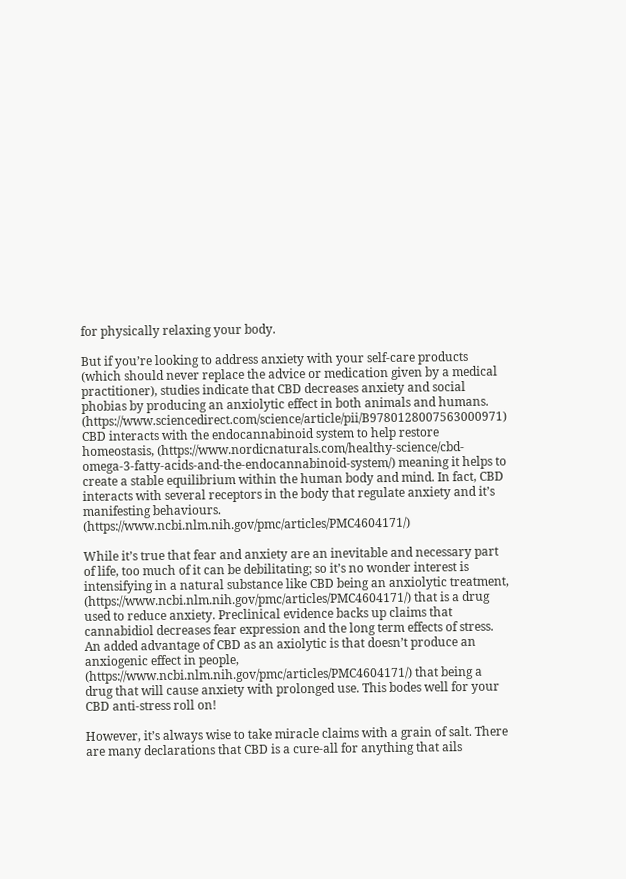for physically relaxing your body.

But if you’re looking to address anxiety with your self-care products (which should never replace the advice or medication given by a medical practitioner), studies indicate that CBD decreases anxiety and social phobias by producing an anxiolytic effect in both animals and humans. (https://www.sciencedirect.com/science/article/pii/B9780128007563000971) CBD interacts with the endocannabinoid system to help restore homeostasis, (https://www.nordicnaturals.com/healthy-science/cbd-omega-3-fatty-acids-and-the-endocannabinoid-system/) meaning it helps to create a stable equilibrium within the human body and mind. In fact, CBD interacts with several receptors in the body that regulate anxiety and it’s manifesting behaviours. (https://www.ncbi.nlm.nih.gov/pmc/articles/PMC4604171/)

While it’s true that fear and anxiety are an inevitable and necessary part of life, too much of it can be debilitating; so it’s no wonder interest is intensifying in a natural substance like CBD being an anxiolytic treatment, (https://www.ncbi.nlm.nih.gov/pmc/articles/PMC4604171/) that is a drug used to reduce anxiety. Preclinical evidence backs up claims that cannabidiol decreases fear expression and the long term effects of stress. An added advantage of CBD as an axiolytic is that doesn’t produce an anxiogenic effect in people, (https://www.ncbi.nlm.nih.gov/pmc/articles/PMC4604171/) that being a drug that will cause anxiety with prolonged use. This bodes well for your CBD anti-stress roll on!

However, it’s always wise to take miracle claims with a grain of salt. There are many declarations that CBD is a cure-all for anything that ails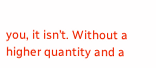you, it isn’t. Without a higher quantity and a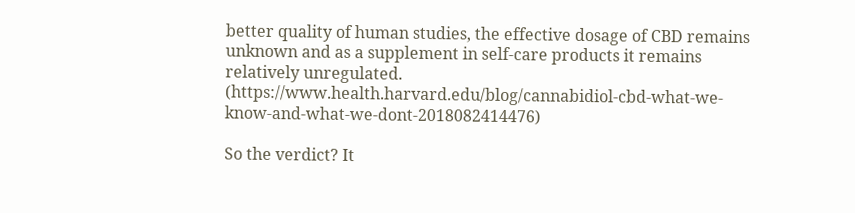better quality of human studies, the effective dosage of CBD remains unknown and as a supplement in self-care products it remains relatively unregulated. (https://www.health.harvard.edu/blog/cannabidiol-cbd-what-we-know-and-what-we-dont-2018082414476)

So the verdict? It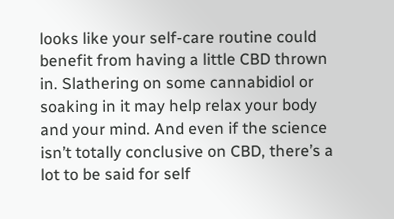looks like your self-care routine could benefit from having a little CBD thrown in. Slathering on some cannabidiol or soaking in it may help relax your body and your mind. And even if the science isn’t totally conclusive on CBD, there’s a lot to be said for self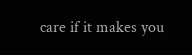care if it makes you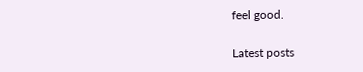feel good.

Latest posts